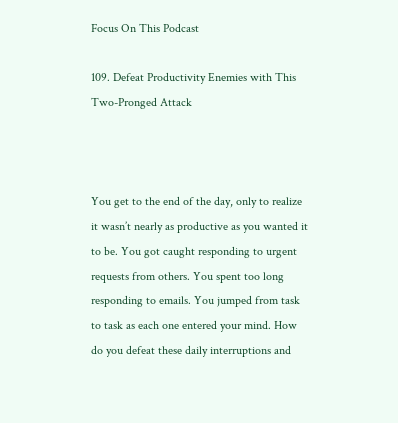Focus On This Podcast

109. Defeat Productivity Enemies with This Two-Pronged Attack



You get to the end of the day, only to realize it wasn’t nearly as productive as you wanted it to be. You got caught responding to urgent requests from others. You spent too long responding to emails. You jumped from task to task as each one entered your mind. How do you defeat these daily interruptions and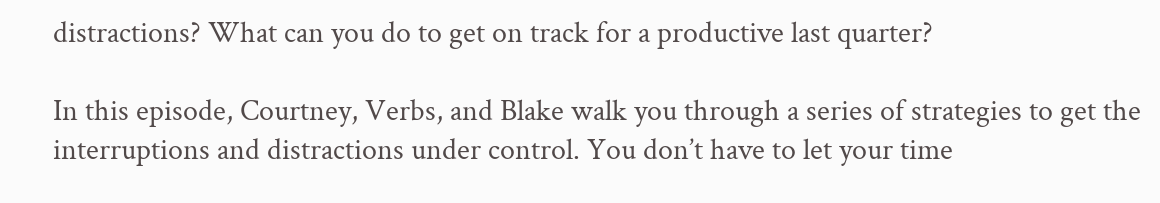distractions? What can you do to get on track for a productive last quarter?

In this episode, Courtney, Verbs, and Blake walk you through a series of strategies to get the interruptions and distractions under control. You don’t have to let your time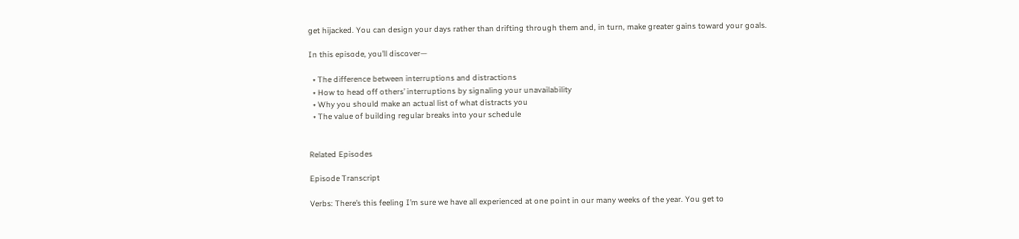get hijacked. You can design your days rather than drifting through them and, in turn, make greater gains toward your goals.

In this episode, you’ll discover—

  • The difference between interruptions and distractions
  • How to head off others’ interruptions by signaling your unavailability
  • Why you should make an actual list of what distracts you
  • The value of building regular breaks into your schedule


Related Episodes

Episode Transcript

Verbs: There’s this feeling I’m sure we have all experienced at one point in our many weeks of the year. You get to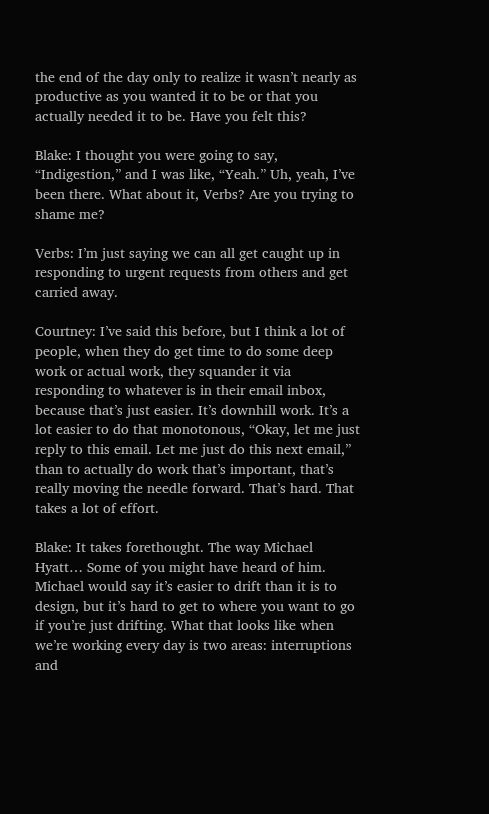the end of the day only to realize it wasn’t nearly as productive as you wanted it to be or that you actually needed it to be. Have you felt this?

Blake: I thought you were going to say, “Indigestion,” and I was like, “Yeah.” Uh, yeah, I’ve been there. What about it, Verbs? Are you trying to shame me?

Verbs: I’m just saying we can all get caught up in responding to urgent requests from others and get carried away.

Courtney: I’ve said this before, but I think a lot of people, when they do get time to do some deep work or actual work, they squander it via responding to whatever is in their email inbox, because that’s just easier. It’s downhill work. It’s a lot easier to do that monotonous, “Okay, let me just reply to this email. Let me just do this next email,” than to actually do work that’s important, that’s really moving the needle forward. That’s hard. That takes a lot of effort.

Blake: It takes forethought. The way Michael Hyatt… Some of you might have heard of him. Michael would say it’s easier to drift than it is to design, but it’s hard to get to where you want to go if you’re just drifting. What that looks like when we’re working every day is two areas: interruptions and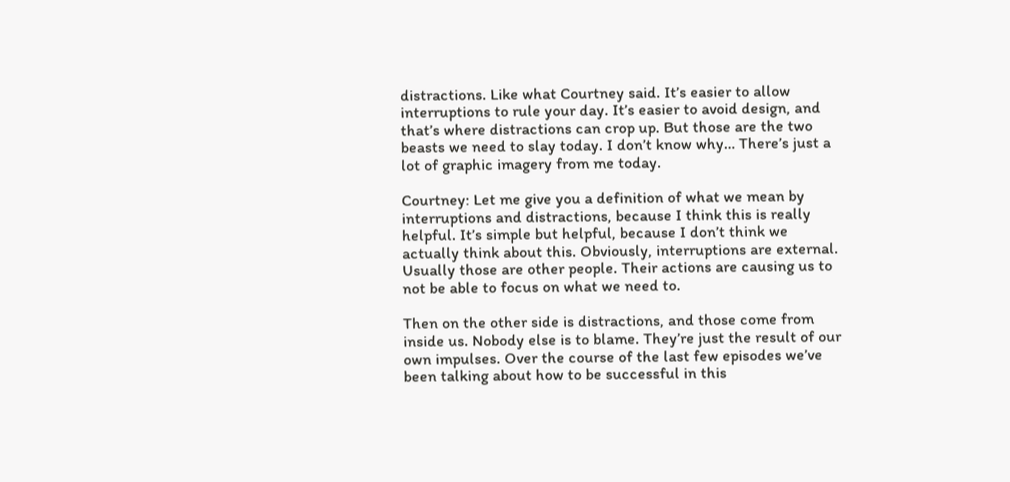distractions. Like what Courtney said. It’s easier to allow interruptions to rule your day. It’s easier to avoid design, and that’s where distractions can crop up. But those are the two beasts we need to slay today. I don’t know why… There’s just a lot of graphic imagery from me today.

Courtney: Let me give you a definition of what we mean by interruptions and distractions, because I think this is really helpful. It’s simple but helpful, because I don’t think we actually think about this. Obviously, interruptions are external. Usually those are other people. Their actions are causing us to not be able to focus on what we need to.

Then on the other side is distractions, and those come from inside us. Nobody else is to blame. They’re just the result of our own impulses. Over the course of the last few episodes we’ve been talking about how to be successful in this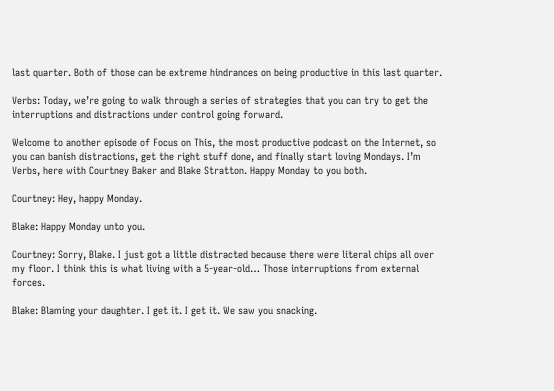last quarter. Both of those can be extreme hindrances on being productive in this last quarter.

Verbs: Today, we’re going to walk through a series of strategies that you can try to get the interruptions and distractions under control going forward.

Welcome to another episode of Focus on This, the most productive podcast on the Internet, so you can banish distractions, get the right stuff done, and finally start loving Mondays. I’m Verbs, here with Courtney Baker and Blake Stratton. Happy Monday to you both.

Courtney: Hey, happy Monday.

Blake: Happy Monday unto you.

Courtney: Sorry, Blake. I just got a little distracted because there were literal chips all over my floor. I think this is what living with a 5-year-old… Those interruptions from external forces.

Blake: Blaming your daughter. I get it. I get it. We saw you snacking.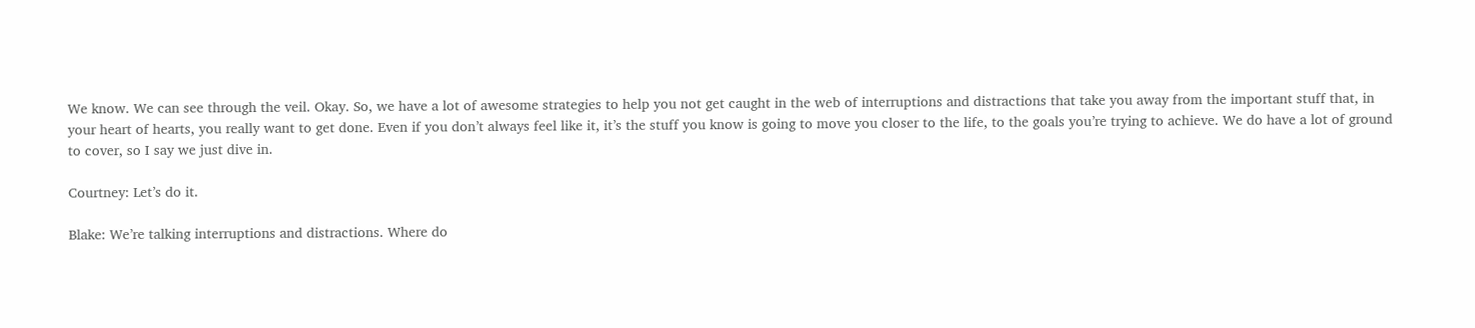We know. We can see through the veil. Okay. So, we have a lot of awesome strategies to help you not get caught in the web of interruptions and distractions that take you away from the important stuff that, in your heart of hearts, you really want to get done. Even if you don’t always feel like it, it’s the stuff you know is going to move you closer to the life, to the goals you’re trying to achieve. We do have a lot of ground to cover, so I say we just dive in.

Courtney: Let’s do it.

Blake: We’re talking interruptions and distractions. Where do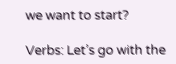we want to start?

Verbs: Let’s go with the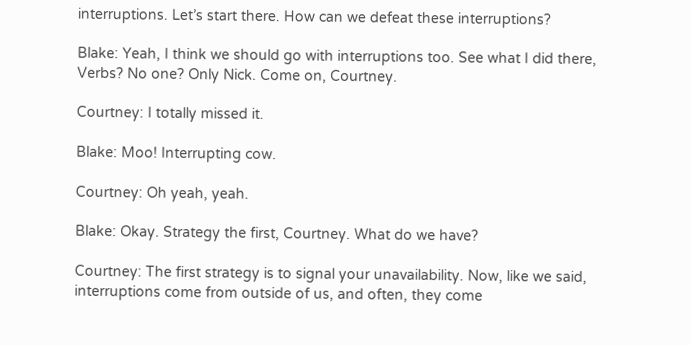interruptions. Let’s start there. How can we defeat these interruptions?

Blake: Yeah, I think we should go with interruptions too. See what I did there, Verbs? No one? Only Nick. Come on, Courtney.

Courtney: I totally missed it.

Blake: Moo! Interrupting cow.

Courtney: Oh yeah, yeah.

Blake: Okay. Strategy the first, Courtney. What do we have?

Courtney: The first strategy is to signal your unavailability. Now, like we said, interruptions come from outside of us, and often, they come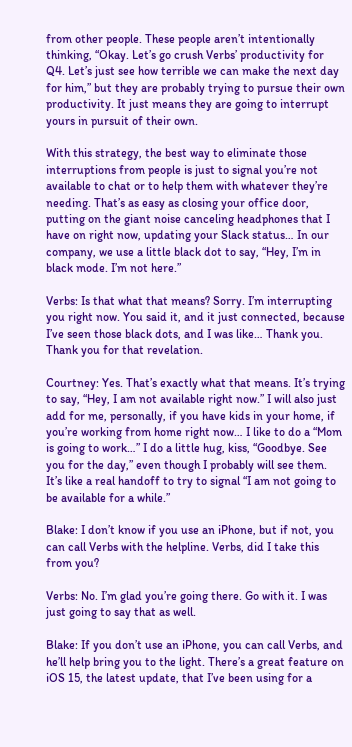from other people. These people aren’t intentionally thinking, “Okay. Let’s go crush Verbs’ productivity for Q4. Let’s just see how terrible we can make the next day for him,” but they are probably trying to pursue their own productivity. It just means they are going to interrupt yours in pursuit of their own.

With this strategy, the best way to eliminate those interruptions from people is just to signal you’re not available to chat or to help them with whatever they’re needing. That’s as easy as closing your office door, putting on the giant noise canceling headphones that I have on right now, updating your Slack status… In our company, we use a little black dot to say, “Hey, I’m in black mode. I’m not here.”

Verbs: Is that what that means? Sorry. I’m interrupting you right now. You said it, and it just connected, because I’ve seen those black dots, and I was like… Thank you. Thank you for that revelation.

Courtney: Yes. That’s exactly what that means. It’s trying to say, “Hey, I am not available right now.” I will also just add for me, personally, if you have kids in your home, if you’re working from home right now… I like to do a “Mom is going to work…” I do a little hug, kiss, “Goodbye. See you for the day,” even though I probably will see them. It’s like a real handoff to try to signal “I am not going to be available for a while.”

Blake: I don’t know if you use an iPhone, but if not, you can call Verbs with the helpline. Verbs, did I take this from you?

Verbs: No. I’m glad you’re going there. Go with it. I was just going to say that as well.

Blake: If you don’t use an iPhone, you can call Verbs, and he’ll help bring you to the light. There’s a great feature on iOS 15, the latest update, that I’ve been using for a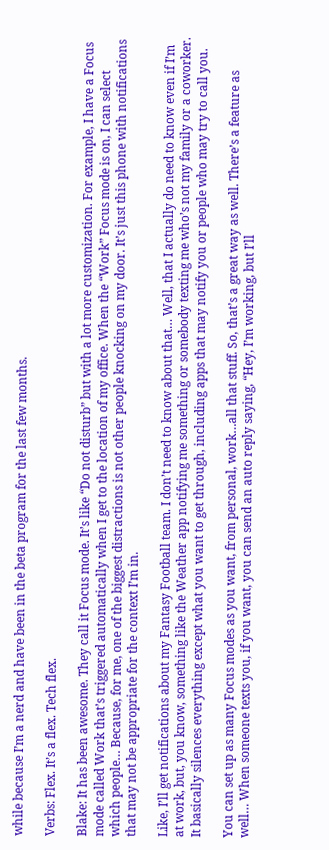while because I’m a nerd and have been in the beta program for the last few months.

Verbs: Flex. It’s a flex. Tech flex.

Blake: It has been awesome. They call it Focus mode. It’s like “Do not disturb” but with a lot more customization. For example, I have a Focus mode called Work that’s triggered automatically when I get to the location of my office. When the “Work” Focus mode is on, I can select which people… Because, for me, one of the biggest distractions is not other people knocking on my door. It’s just this phone with notifications that may not be appropriate for the context I’m in.

Like, I’ll get notifications about my Fantasy Football team. I don’t need to know about that… Well, that I actually do need to know even if I’m at work, but, you know, something like the Weather app notifying me something or somebody texting me who’s not my family or a coworker. It basically silences everything except what you want to get through, including apps that may notify you or people who may try to call you.

You can set up as many Focus modes as you want, from personal, work…all that stuff. So, that’s a great way as well. There’s a feature as well… When someone texts you, if you want, you can send an auto reply saying, “Hey, I’m working, but I’ll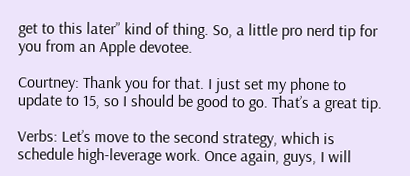get to this later” kind of thing. So, a little pro nerd tip for you from an Apple devotee.

Courtney: Thank you for that. I just set my phone to update to 15, so I should be good to go. That’s a great tip.

Verbs: Let’s move to the second strategy, which is schedule high-leverage work. Once again, guys, I will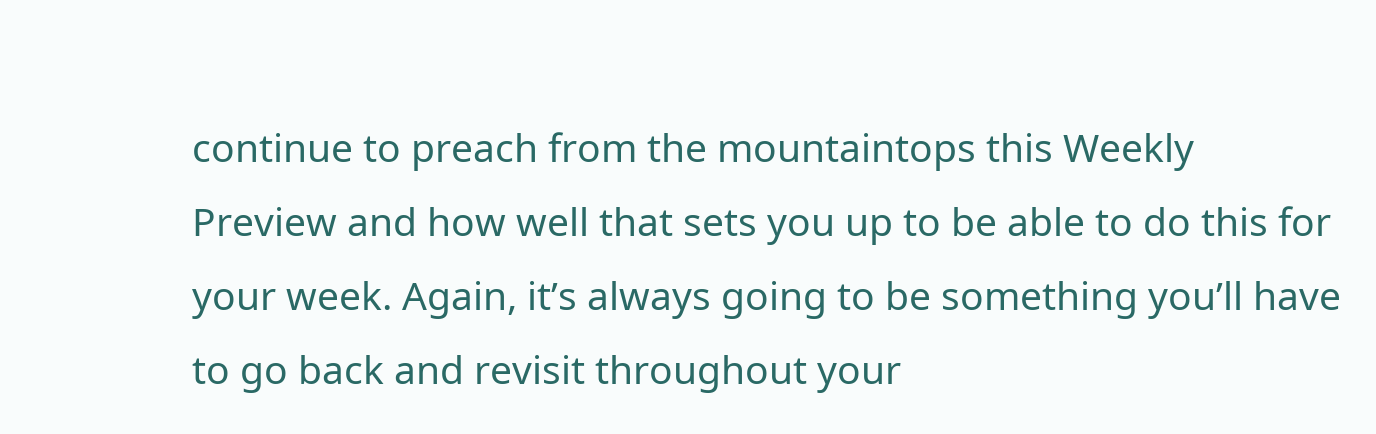continue to preach from the mountaintops this Weekly Preview and how well that sets you up to be able to do this for your week. Again, it’s always going to be something you’ll have to go back and revisit throughout your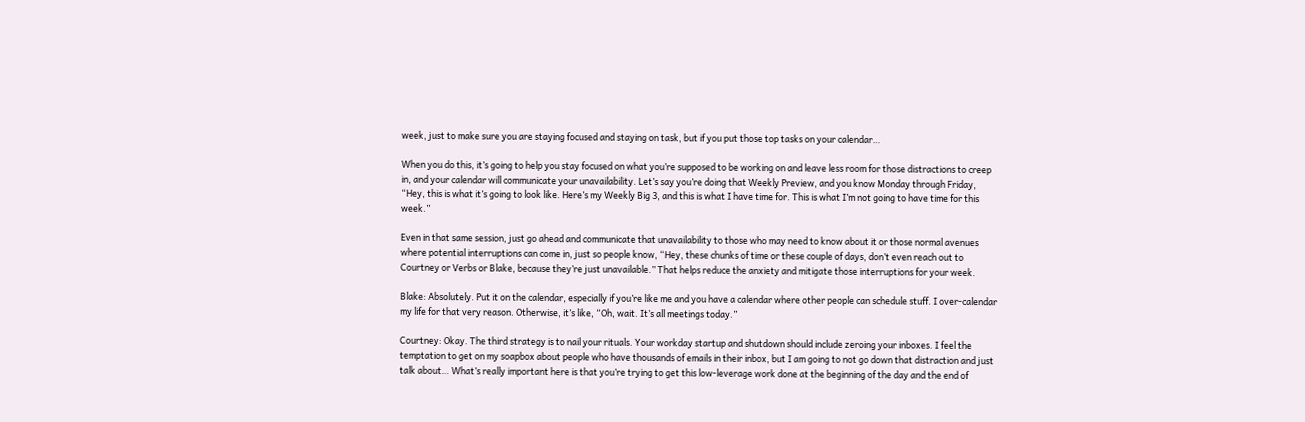week, just to make sure you are staying focused and staying on task, but if you put those top tasks on your calendar…

When you do this, it’s going to help you stay focused on what you’re supposed to be working on and leave less room for those distractions to creep in, and your calendar will communicate your unavailability. Let’s say you’re doing that Weekly Preview, and you know Monday through Friday, “Hey, this is what it’s going to look like. Here’s my Weekly Big 3, and this is what I have time for. This is what I’m not going to have time for this week.”

Even in that same session, just go ahead and communicate that unavailability to those who may need to know about it or those normal avenues where potential interruptions can come in, just so people know, “Hey, these chunks of time or these couple of days, don’t even reach out to Courtney or Verbs or Blake, because they’re just unavailable.” That helps reduce the anxiety and mitigate those interruptions for your week.

Blake: Absolutely. Put it on the calendar, especially if you’re like me and you have a calendar where other people can schedule stuff. I over-calendar my life for that very reason. Otherwise, it’s like, “Oh, wait. It’s all meetings today.”

Courtney: Okay. The third strategy is to nail your rituals. Your workday startup and shutdown should include zeroing your inboxes. I feel the temptation to get on my soapbox about people who have thousands of emails in their inbox, but I am going to not go down that distraction and just talk about… What’s really important here is that you’re trying to get this low-leverage work done at the beginning of the day and the end of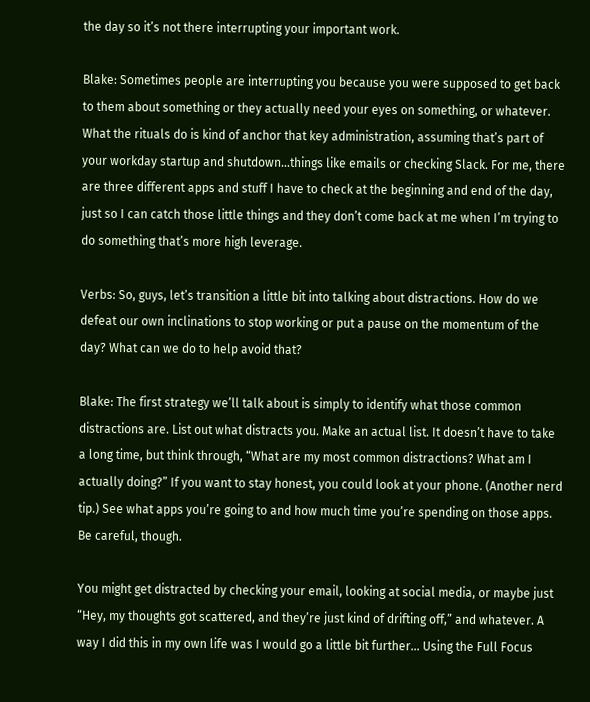the day so it’s not there interrupting your important work.

Blake: Sometimes people are interrupting you because you were supposed to get back to them about something or they actually need your eyes on something, or whatever. What the rituals do is kind of anchor that key administration, assuming that’s part of your workday startup and shutdown…things like emails or checking Slack. For me, there are three different apps and stuff I have to check at the beginning and end of the day, just so I can catch those little things and they don’t come back at me when I’m trying to do something that’s more high leverage.

Verbs: So, guys, let’s transition a little bit into talking about distractions. How do we defeat our own inclinations to stop working or put a pause on the momentum of the day? What can we do to help avoid that?

Blake: The first strategy we’ll talk about is simply to identify what those common distractions are. List out what distracts you. Make an actual list. It doesn’t have to take a long time, but think through, “What are my most common distractions? What am I actually doing?” If you want to stay honest, you could look at your phone. (Another nerd tip.) See what apps you’re going to and how much time you’re spending on those apps. Be careful, though.

You might get distracted by checking your email, looking at social media, or maybe just “Hey, my thoughts got scattered, and they’re just kind of drifting off,” and whatever. A way I did this in my own life was I would go a little bit further… Using the Full Focus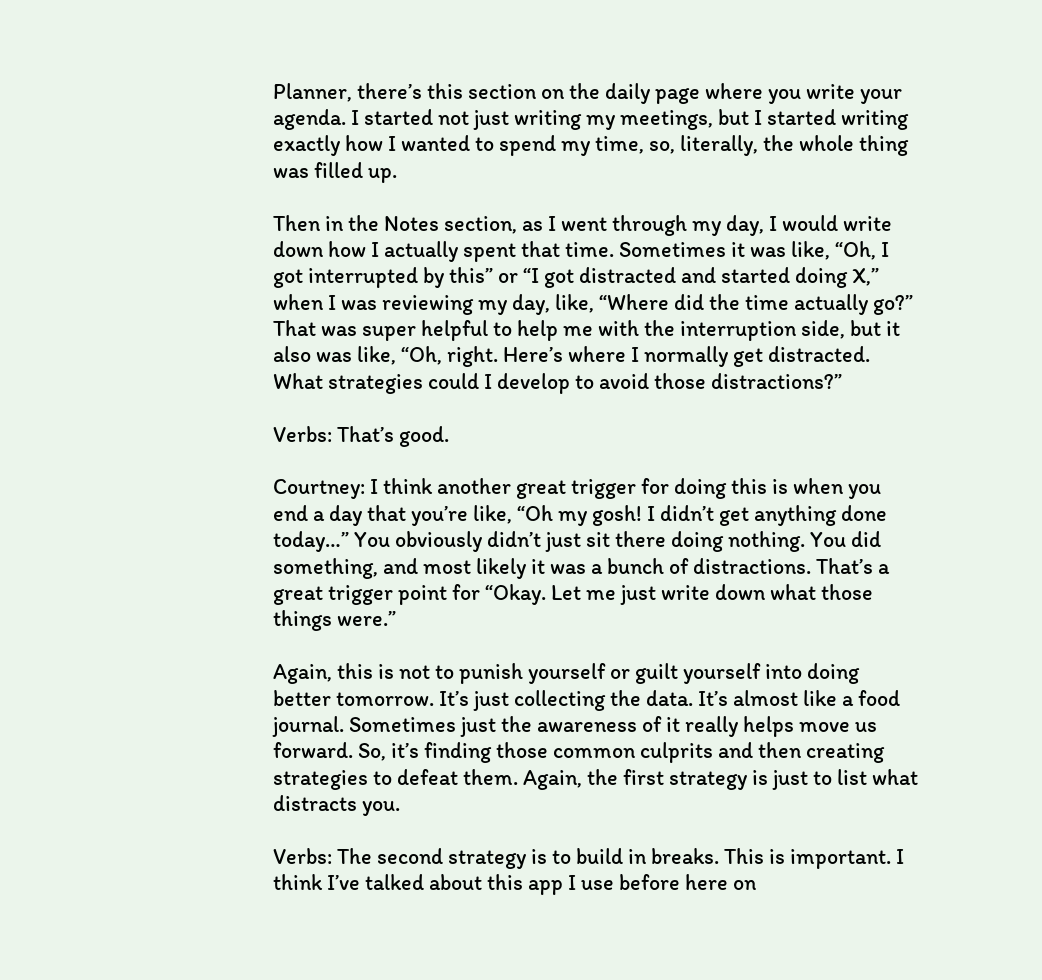Planner, there’s this section on the daily page where you write your agenda. I started not just writing my meetings, but I started writing exactly how I wanted to spend my time, so, literally, the whole thing was filled up.

Then in the Notes section, as I went through my day, I would write down how I actually spent that time. Sometimes it was like, “Oh, I got interrupted by this” or “I got distracted and started doing X,” when I was reviewing my day, like, “Where did the time actually go?” That was super helpful to help me with the interruption side, but it also was like, “Oh, right. Here’s where I normally get distracted. What strategies could I develop to avoid those distractions?”

Verbs: That’s good.

Courtney: I think another great trigger for doing this is when you end a day that you’re like, “Oh my gosh! I didn’t get anything done today…” You obviously didn’t just sit there doing nothing. You did something, and most likely it was a bunch of distractions. That’s a great trigger point for “Okay. Let me just write down what those things were.”

Again, this is not to punish yourself or guilt yourself into doing better tomorrow. It’s just collecting the data. It’s almost like a food journal. Sometimes just the awareness of it really helps move us forward. So, it’s finding those common culprits and then creating strategies to defeat them. Again, the first strategy is just to list what distracts you.

Verbs: The second strategy is to build in breaks. This is important. I think I’ve talked about this app I use before here on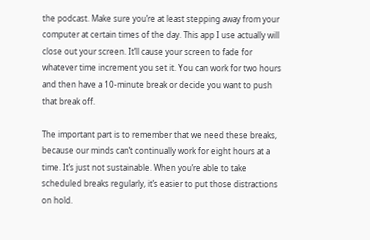the podcast. Make sure you’re at least stepping away from your computer at certain times of the day. This app I use actually will close out your screen. It’ll cause your screen to fade for whatever time increment you set it. You can work for two hours and then have a 10-minute break or decide you want to push that break off.

The important part is to remember that we need these breaks, because our minds can’t continually work for eight hours at a time. It’s just not sustainable. When you’re able to take scheduled breaks regularly, it’s easier to put those distractions on hold.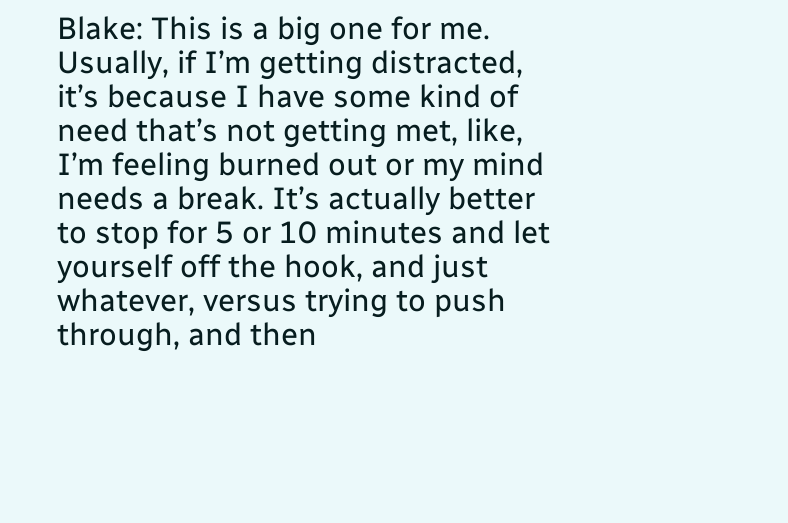Blake: This is a big one for me. Usually, if I’m getting distracted, it’s because I have some kind of need that’s not getting met, like, I’m feeling burned out or my mind needs a break. It’s actually better to stop for 5 or 10 minutes and let yourself off the hook, and just whatever, versus trying to push through, and then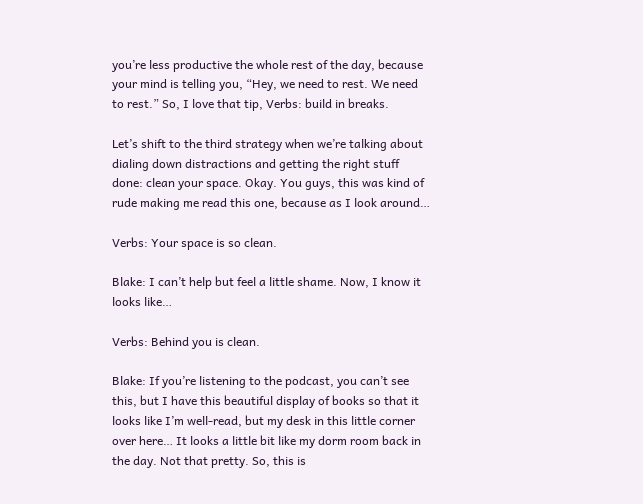you’re less productive the whole rest of the day, because your mind is telling you, “Hey, we need to rest. We need to rest.” So, I love that tip, Verbs: build in breaks.

Let’s shift to the third strategy when we’re talking about dialing down distractions and getting the right stuff done: clean your space. Okay. You guys, this was kind of rude making me read this one, because as I look around…

Verbs: Your space is so clean.

Blake: I can’t help but feel a little shame. Now, I know it looks like…

Verbs: Behind you is clean.

Blake: If you’re listening to the podcast, you can’t see this, but I have this beautiful display of books so that it looks like I’m well-read, but my desk in this little corner over here… It looks a little bit like my dorm room back in the day. Not that pretty. So, this is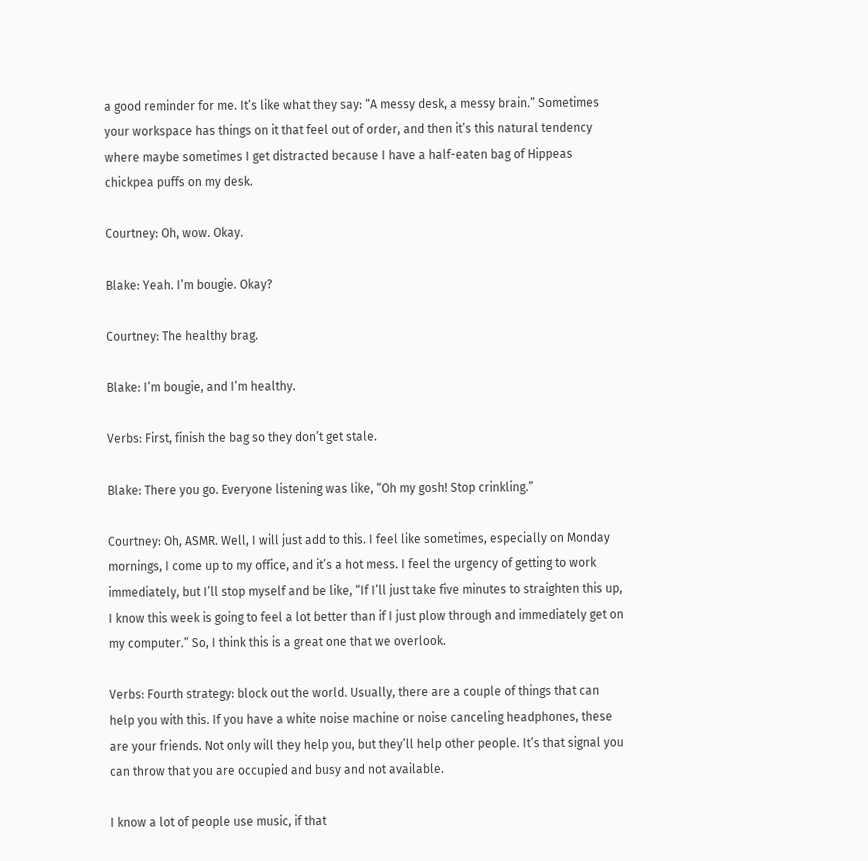a good reminder for me. It’s like what they say: “A messy desk, a messy brain.” Sometimes your workspace has things on it that feel out of order, and then it’s this natural tendency where maybe sometimes I get distracted because I have a half-eaten bag of Hippeas chickpea puffs on my desk.

Courtney: Oh, wow. Okay.

Blake: Yeah. I’m bougie. Okay?

Courtney: The healthy brag.

Blake: I’m bougie, and I’m healthy.

Verbs: First, finish the bag so they don’t get stale.

Blake: There you go. Everyone listening was like, “Oh my gosh! Stop crinkling.”

Courtney: Oh, ASMR. Well, I will just add to this. I feel like sometimes, especially on Monday mornings, I come up to my office, and it’s a hot mess. I feel the urgency of getting to work immediately, but I’ll stop myself and be like, “If I’ll just take five minutes to straighten this up, I know this week is going to feel a lot better than if I just plow through and immediately get on my computer.” So, I think this is a great one that we overlook.

Verbs: Fourth strategy: block out the world. Usually, there are a couple of things that can help you with this. If you have a white noise machine or noise canceling headphones, these are your friends. Not only will they help you, but they’ll help other people. It’s that signal you can throw that you are occupied and busy and not available.

I know a lot of people use music, if that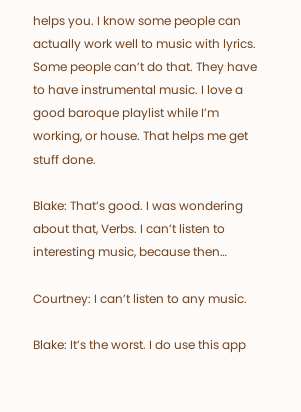helps you. I know some people can actually work well to music with lyrics. Some people can’t do that. They have to have instrumental music. I love a good baroque playlist while I’m working, or house. That helps me get stuff done.

Blake: That’s good. I was wondering about that, Verbs. I can’t listen to interesting music, because then…

Courtney: I can’t listen to any music.

Blake: It’s the worst. I do use this app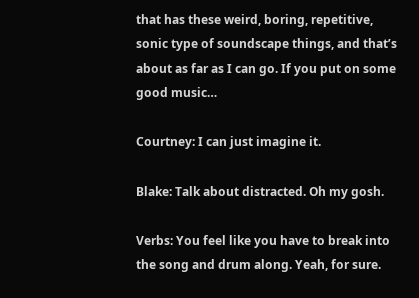that has these weird, boring, repetitive, sonic type of soundscape things, and that’s about as far as I can go. If you put on some good music…

Courtney: I can just imagine it.

Blake: Talk about distracted. Oh my gosh.

Verbs: You feel like you have to break into the song and drum along. Yeah, for sure.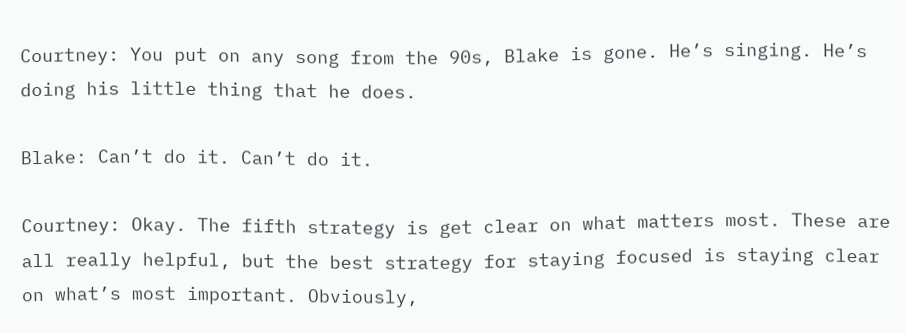Courtney: You put on any song from the 90s, Blake is gone. He’s singing. He’s doing his little thing that he does.

Blake: Can’t do it. Can’t do it.

Courtney: Okay. The fifth strategy is get clear on what matters most. These are all really helpful, but the best strategy for staying focused is staying clear on what’s most important. Obviously,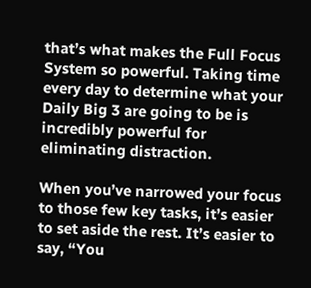that’s what makes the Full Focus System so powerful. Taking time every day to determine what your Daily Big 3 are going to be is incredibly powerful for eliminating distraction.

When you’ve narrowed your focus to those few key tasks, it’s easier to set aside the rest. It’s easier to say, “You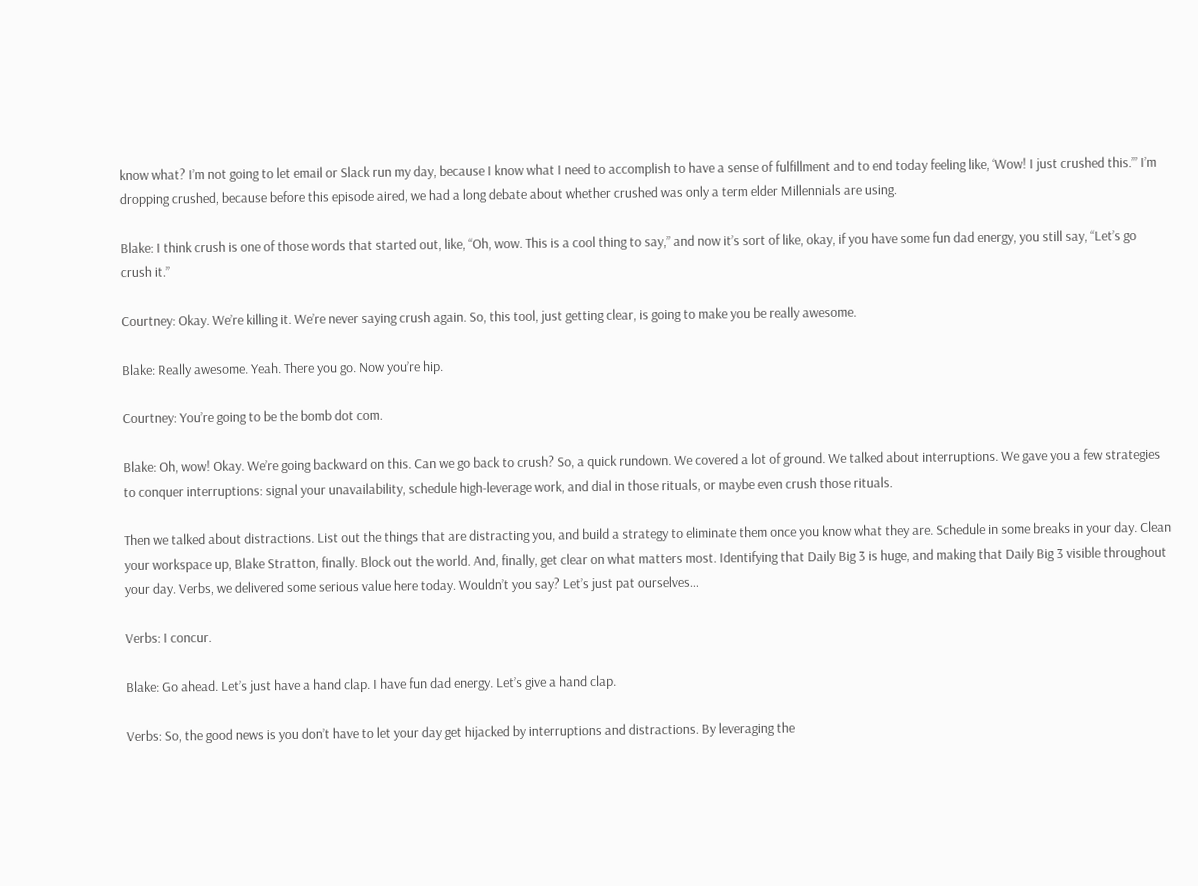know what? I’m not going to let email or Slack run my day, because I know what I need to accomplish to have a sense of fulfillment and to end today feeling like, ‘Wow! I just crushed this.’” I’m dropping crushed, because before this episode aired, we had a long debate about whether crushed was only a term elder Millennials are using.

Blake: I think crush is one of those words that started out, like, “Oh, wow. This is a cool thing to say,” and now it’s sort of like, okay, if you have some fun dad energy, you still say, “Let’s go crush it.”

Courtney: Okay. We’re killing it. We’re never saying crush again. So, this tool, just getting clear, is going to make you be really awesome.

Blake: Really awesome. Yeah. There you go. Now you’re hip.

Courtney: You’re going to be the bomb dot com.

Blake: Oh, wow! Okay. We’re going backward on this. Can we go back to crush? So, a quick rundown. We covered a lot of ground. We talked about interruptions. We gave you a few strategies to conquer interruptions: signal your unavailability, schedule high-leverage work, and dial in those rituals, or maybe even crush those rituals.

Then we talked about distractions. List out the things that are distracting you, and build a strategy to eliminate them once you know what they are. Schedule in some breaks in your day. Clean your workspace up, Blake Stratton, finally. Block out the world. And, finally, get clear on what matters most. Identifying that Daily Big 3 is huge, and making that Daily Big 3 visible throughout your day. Verbs, we delivered some serious value here today. Wouldn’t you say? Let’s just pat ourselves…

Verbs: I concur.

Blake: Go ahead. Let’s just have a hand clap. I have fun dad energy. Let’s give a hand clap.

Verbs: So, the good news is you don’t have to let your day get hijacked by interruptions and distractions. By leveraging the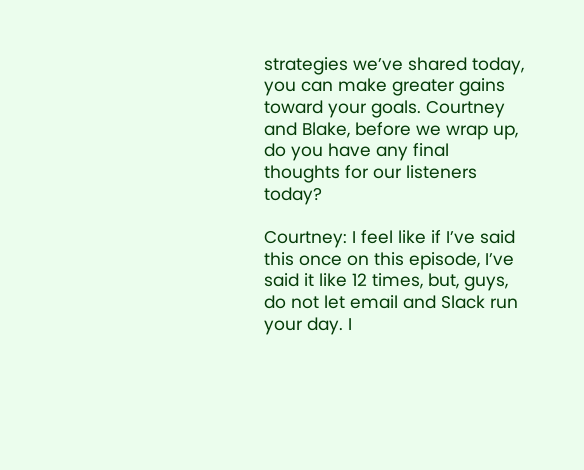strategies we’ve shared today, you can make greater gains toward your goals. Courtney and Blake, before we wrap up, do you have any final thoughts for our listeners today?

Courtney: I feel like if I’ve said this once on this episode, I’ve said it like 12 times, but, guys, do not let email and Slack run your day. I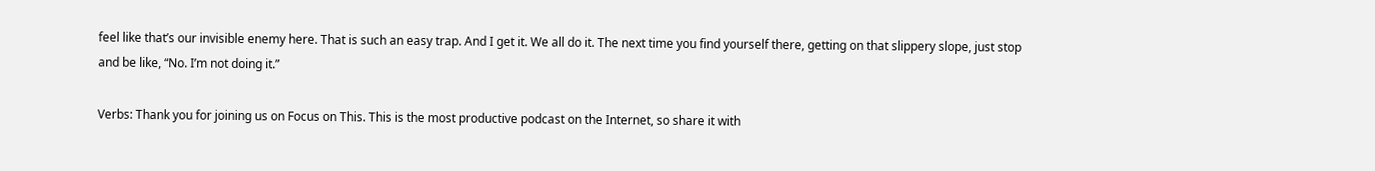feel like that’s our invisible enemy here. That is such an easy trap. And I get it. We all do it. The next time you find yourself there, getting on that slippery slope, just stop and be like, “No. I’m not doing it.”

Verbs: Thank you for joining us on Focus on This. This is the most productive podcast on the Internet, so share it with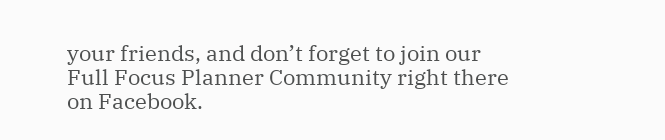your friends, and don’t forget to join our Full Focus Planner Community right there on Facebook.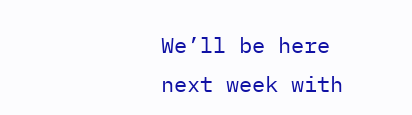We’ll be here next week with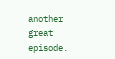another great episode.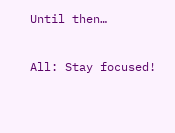Until then…

All: Stay focused!